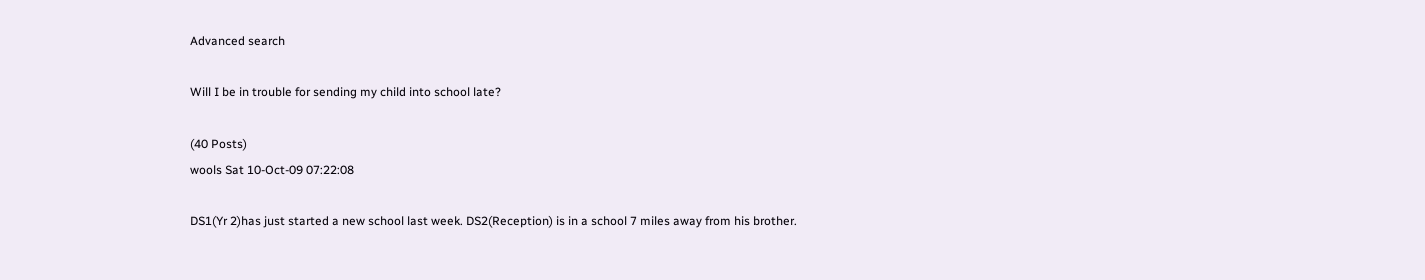Advanced search

Will I be in trouble for sending my child into school late?

(40 Posts)
wools Sat 10-Oct-09 07:22:08

DS1(Yr 2)has just started a new school last week. DS2(Reception) is in a school 7 miles away from his brother.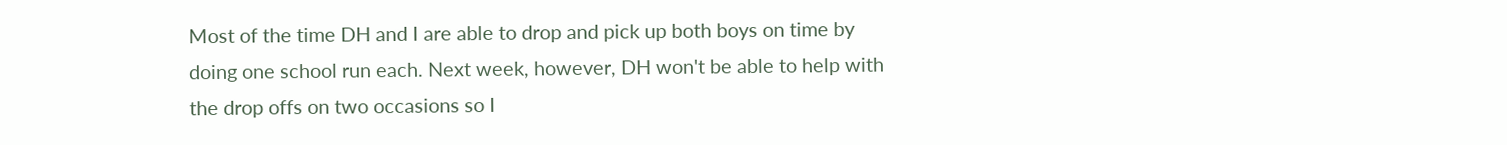Most of the time DH and I are able to drop and pick up both boys on time by doing one school run each. Next week, however, DH won't be able to help with the drop offs on two occasions so I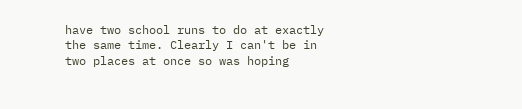have two school runs to do at exactly the same time. Clearly I can't be in two places at once so was hoping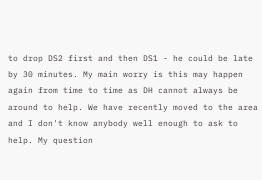to drop DS2 first and then DS1 - he could be late by 30 minutes. My main worry is this may happen again from time to time as DH cannot always be around to help. We have recently moved to the area and I don't know anybody well enough to ask to help. My question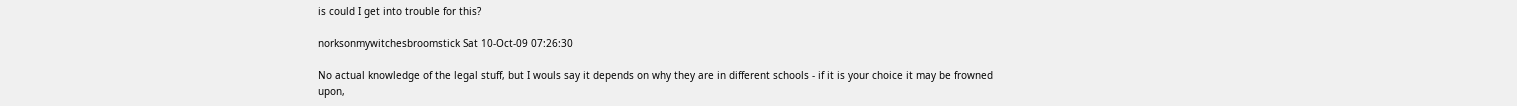is could I get into trouble for this?

norksonmywitchesbroomstick Sat 10-Oct-09 07:26:30

No actual knowledge of the legal stuff, but I wouls say it depends on why they are in different schools - if it is your choice it may be frowned upon,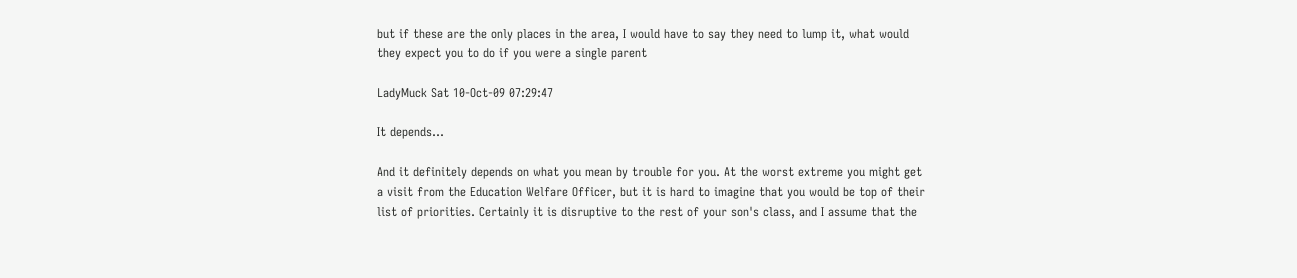but if these are the only places in the area, I would have to say they need to lump it, what would they expect you to do if you were a single parent

LadyMuck Sat 10-Oct-09 07:29:47

It depends...

And it definitely depends on what you mean by trouble for you. At the worst extreme you might get a visit from the Education Welfare Officer, but it is hard to imagine that you would be top of their list of priorities. Certainly it is disruptive to the rest of your son's class, and I assume that the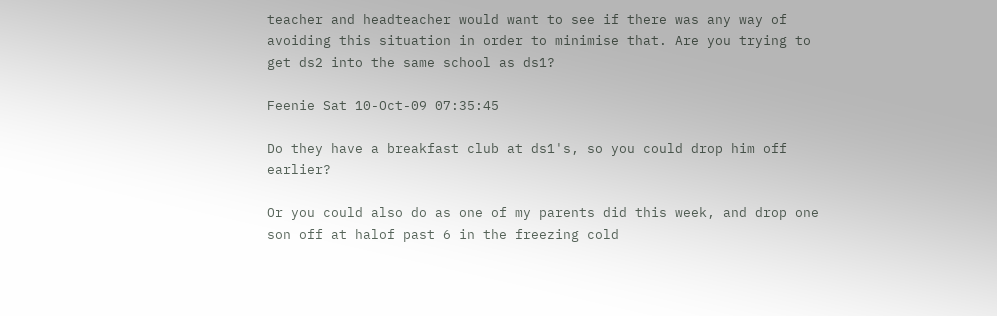teacher and headteacher would want to see if there was any way of avoiding this situation in order to minimise that. Are you trying to get ds2 into the same school as ds1?

Feenie Sat 10-Oct-09 07:35:45

Do they have a breakfast club at ds1's, so you could drop him off earlier?

Or you could also do as one of my parents did this week, and drop one son off at halof past 6 in the freezing cold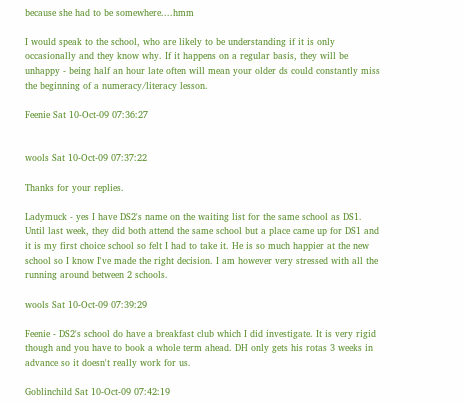because she had to be somewhere....hmm

I would speak to the school, who are likely to be understanding if it is only occasionally and they know why. If it happens on a regular basis, they will be unhappy - being half an hour late often will mean your older ds could constantly miss the beginning of a numeracy/literacy lesson.

Feenie Sat 10-Oct-09 07:36:27


wools Sat 10-Oct-09 07:37:22

Thanks for your replies.

Ladymuck - yes I have DS2's name on the waiting list for the same school as DS1. Until last week, they did both attend the same school but a place came up for DS1 and it is my first choice school so felt I had to take it. He is so much happier at the new school so I know I've made the right decision. I am however very stressed with all the running around between 2 schools.

wools Sat 10-Oct-09 07:39:29

Feenie - DS2's school do have a breakfast club which I did investigate. It is very rigid though and you have to book a whole term ahead. DH only gets his rotas 3 weeks in advance so it doesn't really work for us.

Goblinchild Sat 10-Oct-09 07:42:19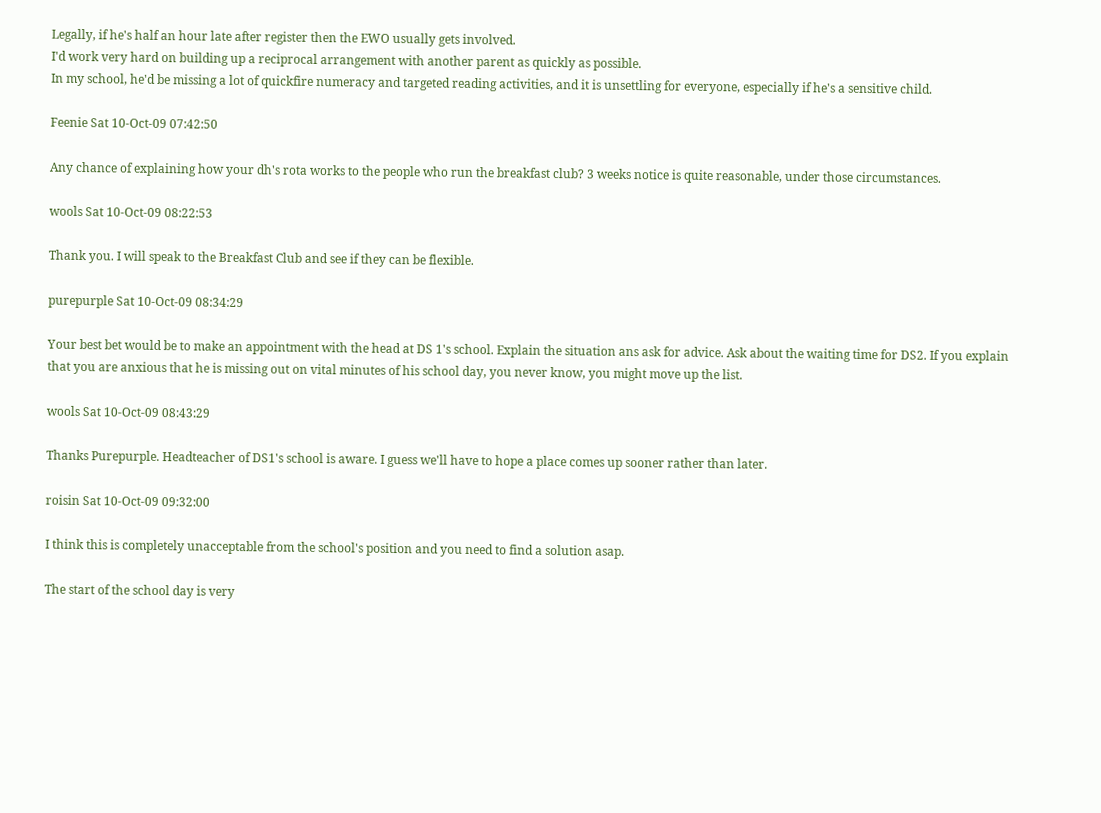Legally, if he's half an hour late after register then the EWO usually gets involved.
I'd work very hard on building up a reciprocal arrangement with another parent as quickly as possible.
In my school, he'd be missing a lot of quickfire numeracy and targeted reading activities, and it is unsettling for everyone, especially if he's a sensitive child.

Feenie Sat 10-Oct-09 07:42:50

Any chance of explaining how your dh's rota works to the people who run the breakfast club? 3 weeks notice is quite reasonable, under those circumstances.

wools Sat 10-Oct-09 08:22:53

Thank you. I will speak to the Breakfast Club and see if they can be flexible.

purepurple Sat 10-Oct-09 08:34:29

Your best bet would be to make an appointment with the head at DS 1's school. Explain the situation ans ask for advice. Ask about the waiting time for DS2. If you explain that you are anxious that he is missing out on vital minutes of his school day, you never know, you might move up the list.

wools Sat 10-Oct-09 08:43:29

Thanks Purepurple. Headteacher of DS1's school is aware. I guess we'll have to hope a place comes up sooner rather than later.

roisin Sat 10-Oct-09 09:32:00

I think this is completely unacceptable from the school's position and you need to find a solution asap.

The start of the school day is very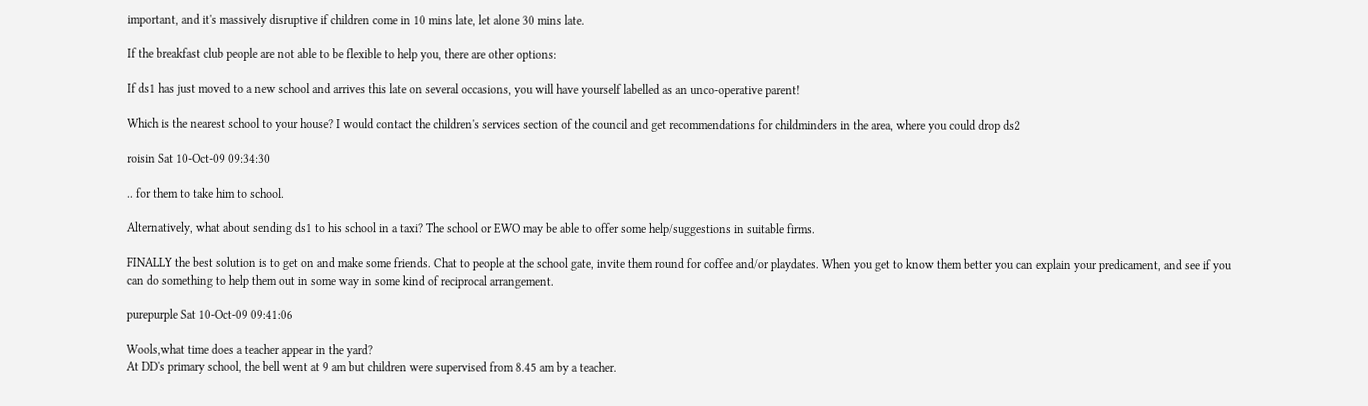important, and it's massively disruptive if children come in 10 mins late, let alone 30 mins late.

If the breakfast club people are not able to be flexible to help you, there are other options:

If ds1 has just moved to a new school and arrives this late on several occasions, you will have yourself labelled as an unco-operative parent!

Which is the nearest school to your house? I would contact the children's services section of the council and get recommendations for childminders in the area, where you could drop ds2

roisin Sat 10-Oct-09 09:34:30

.. for them to take him to school.

Alternatively, what about sending ds1 to his school in a taxi? The school or EWO may be able to offer some help/suggestions in suitable firms.

FINALLY the best solution is to get on and make some friends. Chat to people at the school gate, invite them round for coffee and/or playdates. When you get to know them better you can explain your predicament, and see if you can do something to help them out in some way in some kind of reciprocal arrangement.

purepurple Sat 10-Oct-09 09:41:06

Wools,what time does a teacher appear in the yard?
At DD's primary school, the bell went at 9 am but children were supervised from 8.45 am by a teacher.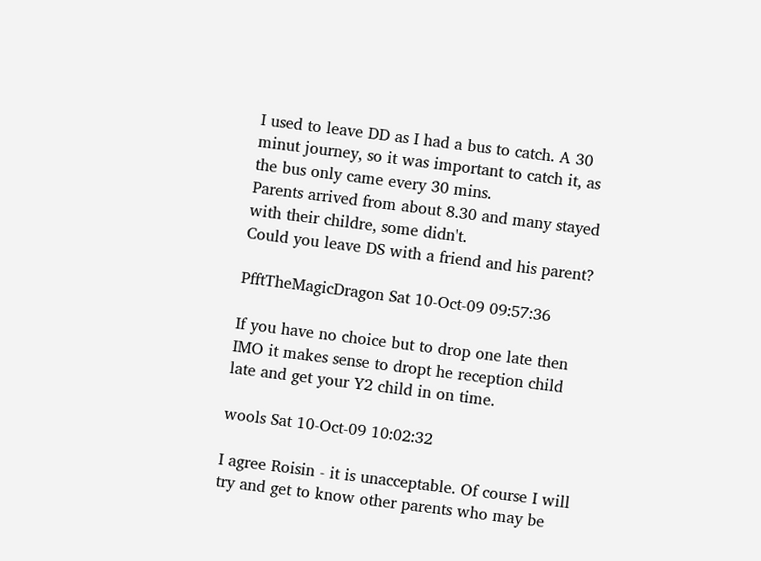I used to leave DD as I had a bus to catch. A 30 minut journey, so it was important to catch it, as the bus only came every 30 mins.
Parents arrived from about 8.30 and many stayed with their childre, some didn't.
Could you leave DS with a friend and his parent?

PfftTheMagicDragon Sat 10-Oct-09 09:57:36

If you have no choice but to drop one late then IMO it makes sense to dropt he reception child late and get your Y2 child in on time.

wools Sat 10-Oct-09 10:02:32

I agree Roisin - it is unacceptable. Of course I will try and get to know other parents who may be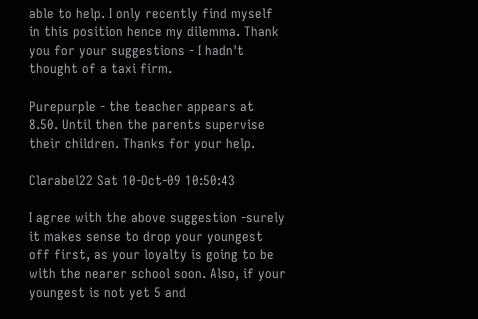able to help. I only recently find myself in this position hence my dilemma. Thank you for your suggestions - I hadn't thought of a taxi firm.

Purepurple - the teacher appears at 8.50. Until then the parents supervise their children. Thanks for your help.

Clarabel22 Sat 10-Oct-09 10:50:43

I agree with the above suggestion -surely it makes sense to drop your youngest off first, as your loyalty is going to be with the nearer school soon. Also, if your youngest is not yet 5 and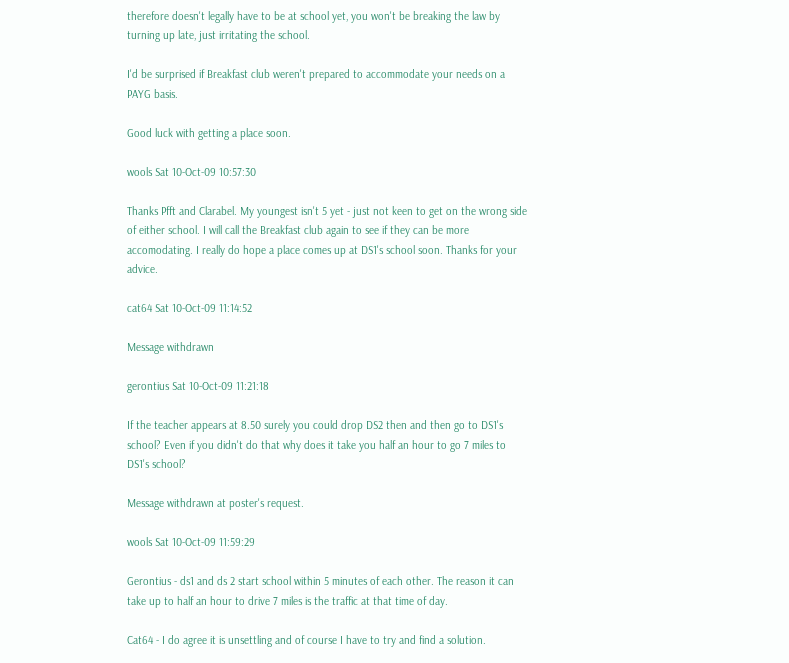therefore doesn't legally have to be at school yet, you won't be breaking the law by turning up late, just irritating the school.

I'd be surprised if Breakfast club weren't prepared to accommodate your needs on a PAYG basis.

Good luck with getting a place soon.

wools Sat 10-Oct-09 10:57:30

Thanks Pfft and Clarabel. My youngest isn't 5 yet - just not keen to get on the wrong side of either school. I will call the Breakfast club again to see if they can be more accomodating. I really do hope a place comes up at DS1's school soon. Thanks for your advice.

cat64 Sat 10-Oct-09 11:14:52

Message withdrawn

gerontius Sat 10-Oct-09 11:21:18

If the teacher appears at 8.50 surely you could drop DS2 then and then go to DS1's school? Even if you didn't do that why does it take you half an hour to go 7 miles to DS1's school?

Message withdrawn at poster's request.

wools Sat 10-Oct-09 11:59:29

Gerontius - ds1 and ds 2 start school within 5 minutes of each other. The reason it can take up to half an hour to drive 7 miles is the traffic at that time of day.

Cat64 - I do agree it is unsettling and of course I have to try and find a solution.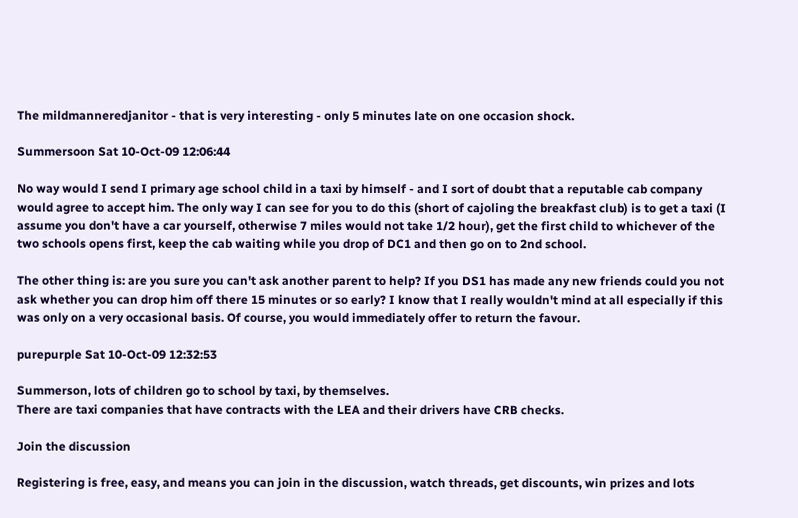The mildmanneredjanitor - that is very interesting - only 5 minutes late on one occasion shock.

Summersoon Sat 10-Oct-09 12:06:44

No way would I send I primary age school child in a taxi by himself - and I sort of doubt that a reputable cab company would agree to accept him. The only way I can see for you to do this (short of cajoling the breakfast club) is to get a taxi (I assume you don't have a car yourself, otherwise 7 miles would not take 1/2 hour), get the first child to whichever of the two schools opens first, keep the cab waiting while you drop of DC1 and then go on to 2nd school.

The other thing is: are you sure you can't ask another parent to help? If you DS1 has made any new friends could you not ask whether you can drop him off there 15 minutes or so early? I know that I really wouldn't mind at all especially if this was only on a very occasional basis. Of course, you would immediately offer to return the favour.

purepurple Sat 10-Oct-09 12:32:53

Summerson, lots of children go to school by taxi, by themselves.
There are taxi companies that have contracts with the LEA and their drivers have CRB checks.

Join the discussion

Registering is free, easy, and means you can join in the discussion, watch threads, get discounts, win prizes and lots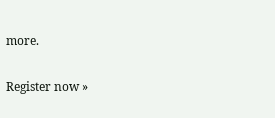more.

Register now »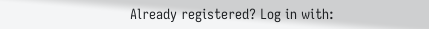Already registered? Log in with: